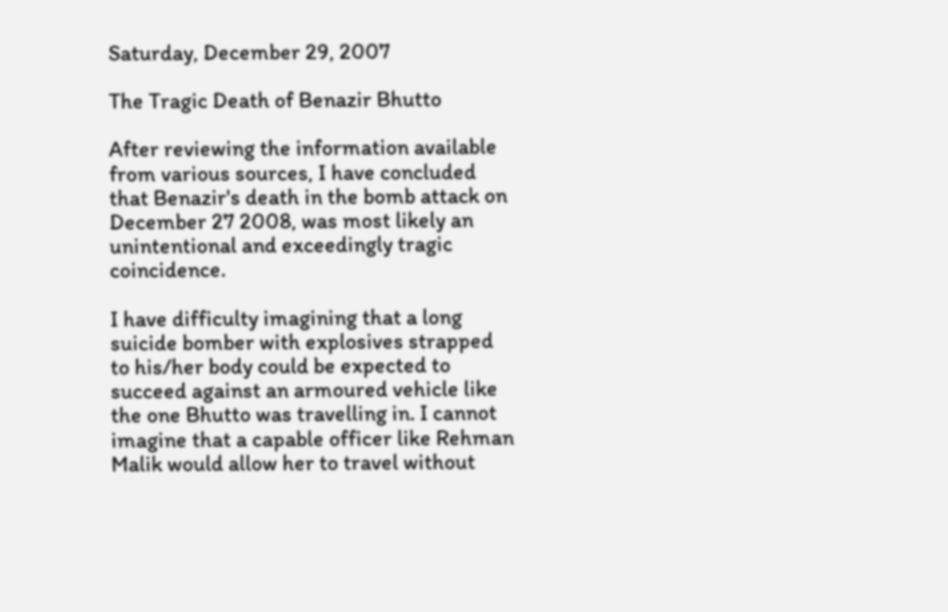Saturday, December 29, 2007

The Tragic Death of Benazir Bhutto

After reviewing the information available from various sources, I have concluded that Benazir's death in the bomb attack on December 27 2008, was most likely an unintentional and exceedingly tragic coincidence.

I have difficulty imagining that a long suicide bomber with explosives strapped to his/her body could be expected to succeed against an armoured vehicle like the one Bhutto was travelling in. I cannot imagine that a capable officer like Rehman Malik would allow her to travel without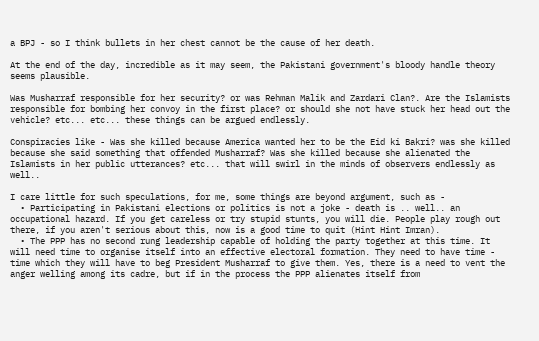a BPJ - so I think bullets in her chest cannot be the cause of her death.

At the end of the day, incredible as it may seem, the Pakistani government's bloody handle theory seems plausible.

Was Musharraf responsible for her security? or was Rehman Malik and Zardari Clan?. Are the Islamists responsible for bombing her convoy in the first place? or should she not have stuck her head out the vehicle? etc... etc... these things can be argued endlessly.

Conspiracies like - Was she killed because America wanted her to be the Eid ki Bakri? was she killed because she said something that offended Musharraf? Was she killed because she alienated the Islamists in her public utterances? etc... that will swirl in the minds of observers endlessly as well..

I care little for such speculations, for me, some things are beyond argument, such as -
  • Participating in Pakistani elections or politics is not a joke - death is .. well.. an occupational hazard. If you get careless or try stupid stunts, you will die. People play rough out there, if you aren't serious about this, now is a good time to quit (Hint Hint Imran).
  • The PPP has no second rung leadership capable of holding the party together at this time. It will need time to organise itself into an effective electoral formation. They need to have time - time which they will have to beg President Musharraf to give them. Yes, there is a need to vent the anger welling among its cadre, but if in the process the PPP alienates itself from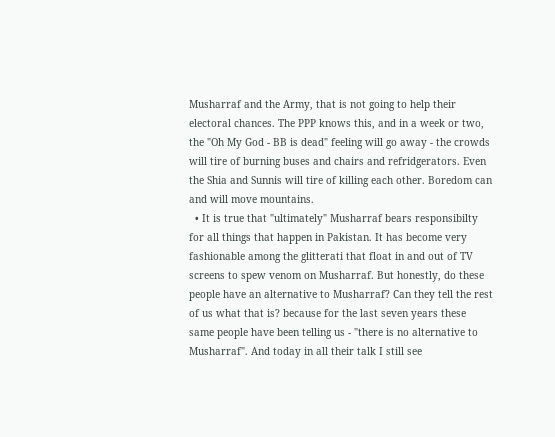Musharraf and the Army, that is not going to help their electoral chances. The PPP knows this, and in a week or two, the "Oh My God - BB is dead" feeling will go away - the crowds will tire of burning buses and chairs and refridgerators. Even the Shia and Sunnis will tire of killing each other. Boredom can and will move mountains.
  • It is true that "ultimately" Musharraf bears responsibilty for all things that happen in Pakistan. It has become very fashionable among the glitterati that float in and out of TV screens to spew venom on Musharraf. But honestly, do these people have an alternative to Musharraf? Can they tell the rest of us what that is? because for the last seven years these same people have been telling us - "there is no alternative to Musharraf". And today in all their talk I still see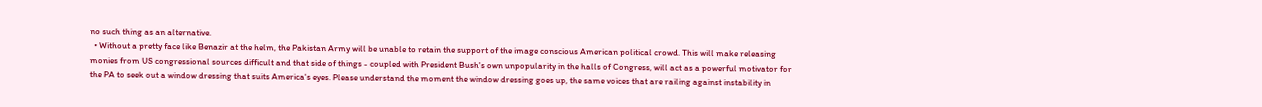no such thing as an alternative.
  • Without a pretty face like Benazir at the helm, the Pakistan Army will be unable to retain the support of the image conscious American political crowd. This will make releasing monies from US congressional sources difficult and that side of things - coupled with President Bush's own unpopularity in the halls of Congress, will act as a powerful motivator for the PA to seek out a window dressing that suits America's eyes. Please understand the moment the window dressing goes up, the same voices that are railing against instability in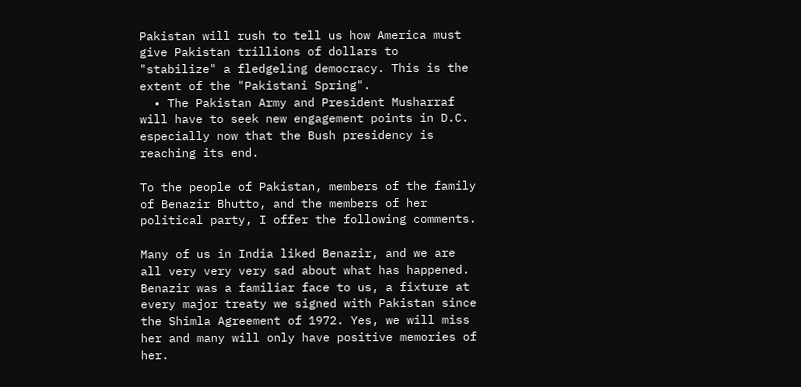Pakistan will rush to tell us how America must give Pakistan trillions of dollars to "stabilize" a fledgeling democracy. This is the extent of the "Pakistani Spring".
  • The Pakistan Army and President Musharraf will have to seek new engagement points in D.C. especially now that the Bush presidency is reaching its end.

To the people of Pakistan, members of the family of Benazir Bhutto, and the members of her political party, I offer the following comments.

Many of us in India liked Benazir, and we are all very very very sad about what has happened. Benazir was a familiar face to us, a fixture at every major treaty we signed with Pakistan since the Shimla Agreement of 1972. Yes, we will miss her and many will only have positive memories of her.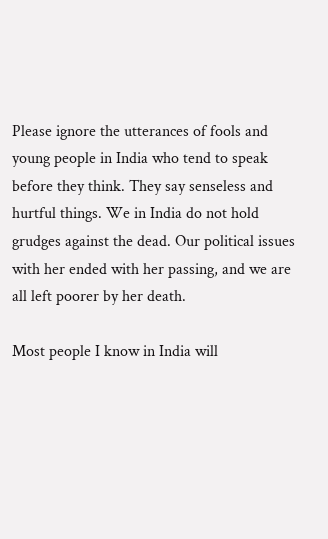Please ignore the utterances of fools and young people in India who tend to speak before they think. They say senseless and hurtful things. We in India do not hold grudges against the dead. Our political issues with her ended with her passing, and we are all left poorer by her death.

Most people I know in India will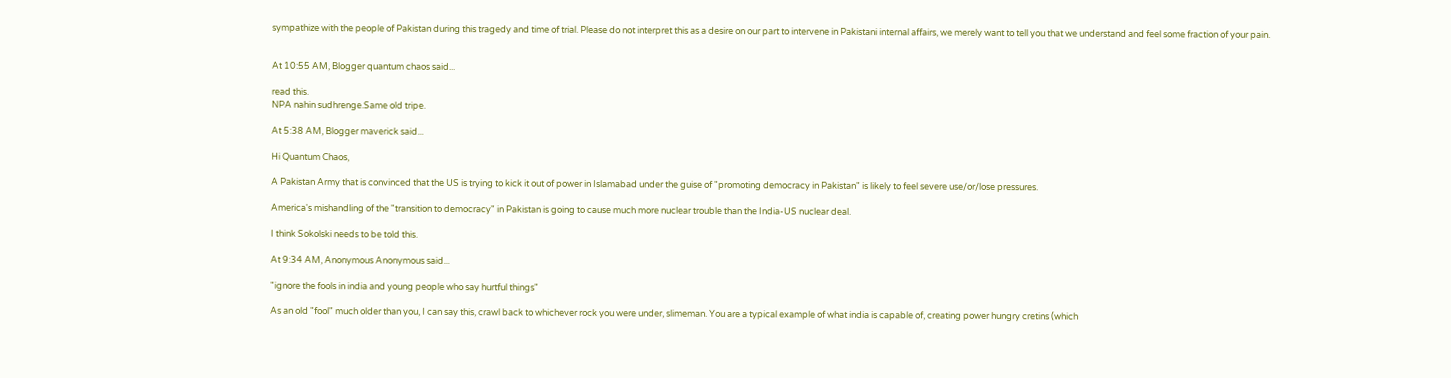sympathize with the people of Pakistan during this tragedy and time of trial. Please do not interpret this as a desire on our part to intervene in Pakistani internal affairs, we merely want to tell you that we understand and feel some fraction of your pain.


At 10:55 AM, Blogger quantum chaos said...

read this.
NPA nahin sudhrenge.Same old tripe.

At 5:38 AM, Blogger maverick said...

Hi Quantum Chaos,

A Pakistan Army that is convinced that the US is trying to kick it out of power in Islamabad under the guise of "promoting democracy in Pakistan" is likely to feel severe use/or/lose pressures.

America's mishandling of the "transition to democracy" in Pakistan is going to cause much more nuclear trouble than the India-US nuclear deal.

I think Sokolski needs to be told this.

At 9:34 AM, Anonymous Anonymous said...

"ignore the fools in india and young people who say hurtful things"

As an old "fool" much older than you, I can say this, crawl back to whichever rock you were under, slimeman. You are a typical example of what india is capable of, creating power hungry cretins (which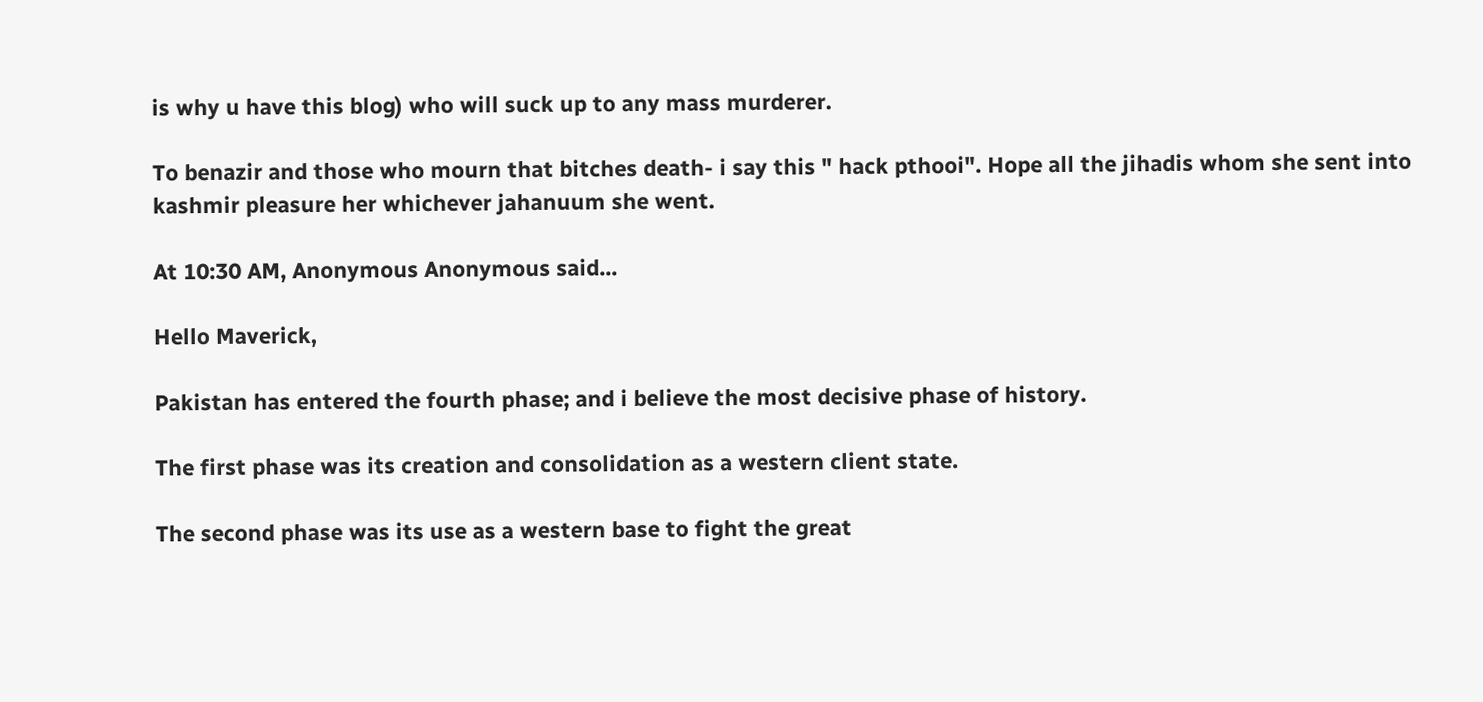is why u have this blog) who will suck up to any mass murderer.

To benazir and those who mourn that bitches death- i say this " hack pthooi". Hope all the jihadis whom she sent into kashmir pleasure her whichever jahanuum she went.

At 10:30 AM, Anonymous Anonymous said...

Hello Maverick,

Pakistan has entered the fourth phase; and i believe the most decisive phase of history.

The first phase was its creation and consolidation as a western client state.

The second phase was its use as a western base to fight the great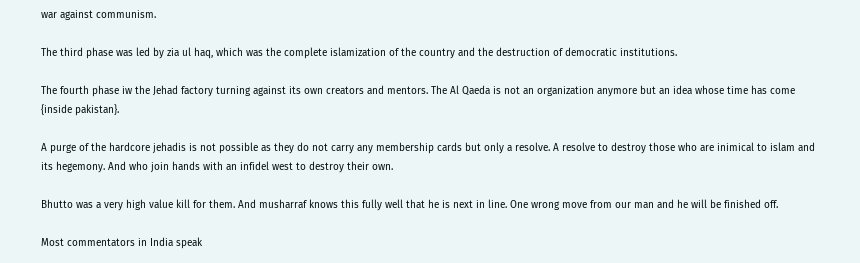war against communism.

The third phase was led by zia ul haq, which was the complete islamization of the country and the destruction of democratic institutions.

The fourth phase iw the Jehad factory turning against its own creators and mentors. The Al Qaeda is not an organization anymore but an idea whose time has come {inside pakistan}.

A purge of the hardcore jehadis is not possible as they do not carry any membership cards but only a resolve. A resolve to destroy those who are inimical to islam and its hegemony. And who join hands with an infidel west to destroy their own.

Bhutto was a very high value kill for them. And musharraf knows this fully well that he is next in line. One wrong move from our man and he will be finished off.

Most commentators in India speak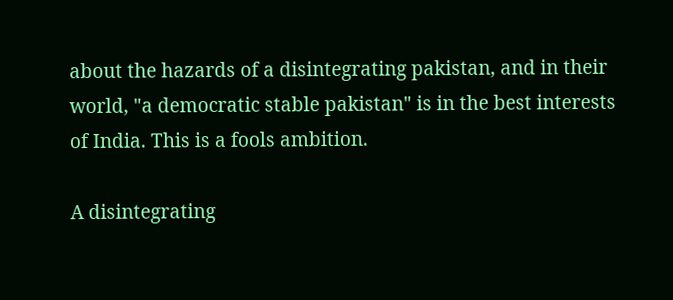about the hazards of a disintegrating pakistan, and in their world, "a democratic stable pakistan" is in the best interests of India. This is a fools ambition.

A disintegrating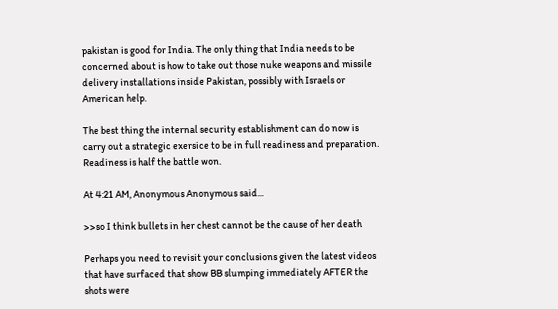pakistan is good for India. The only thing that India needs to be concerned about is how to take out those nuke weapons and missile delivery installations inside Pakistan, possibly with Israels or American help.

The best thing the internal security establishment can do now is carry out a strategic exersice to be in full readiness and preparation. Readiness is half the battle won.

At 4:21 AM, Anonymous Anonymous said...

>>so I think bullets in her chest cannot be the cause of her death

Perhaps you need to revisit your conclusions given the latest videos that have surfaced that show BB slumping immediately AFTER the shots were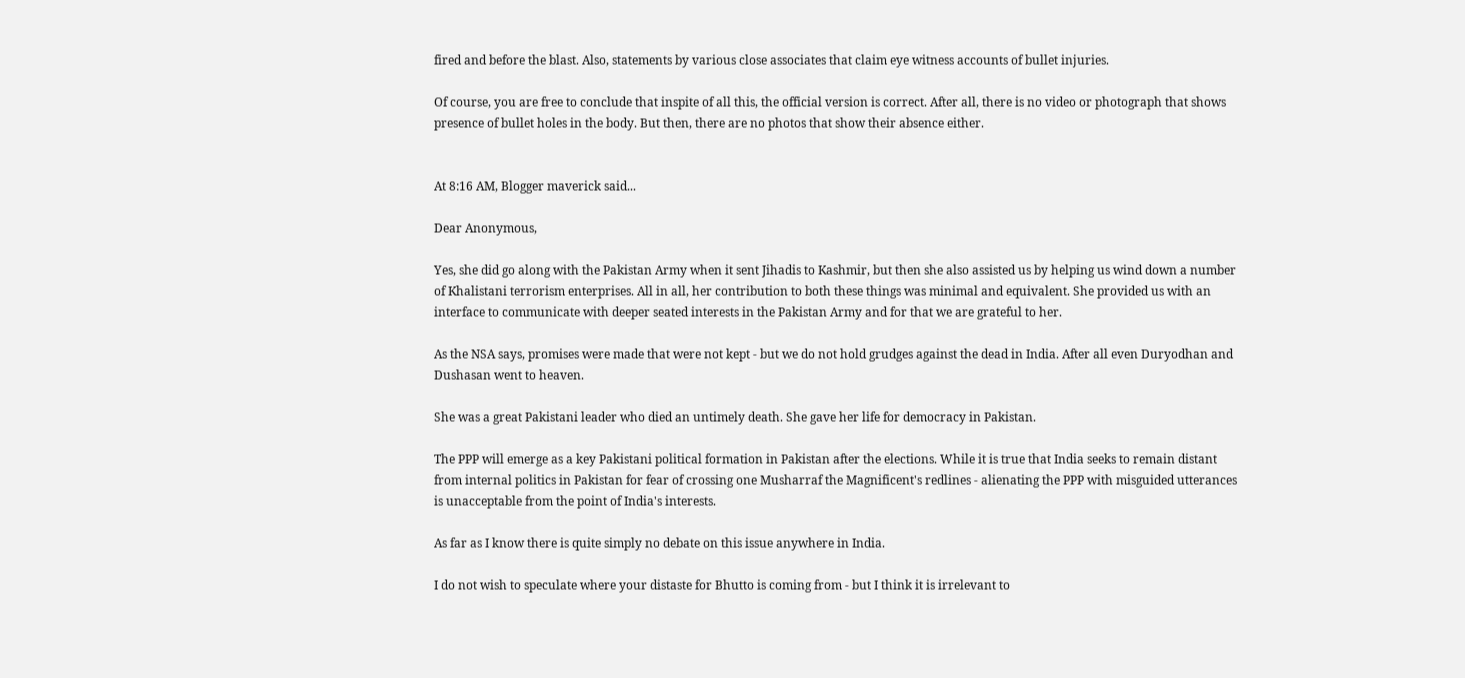fired and before the blast. Also, statements by various close associates that claim eye witness accounts of bullet injuries.

Of course, you are free to conclude that inspite of all this, the official version is correct. After all, there is no video or photograph that shows presence of bullet holes in the body. But then, there are no photos that show their absence either.


At 8:16 AM, Blogger maverick said...

Dear Anonymous,

Yes, she did go along with the Pakistan Army when it sent Jihadis to Kashmir, but then she also assisted us by helping us wind down a number of Khalistani terrorism enterprises. All in all, her contribution to both these things was minimal and equivalent. She provided us with an interface to communicate with deeper seated interests in the Pakistan Army and for that we are grateful to her.

As the NSA says, promises were made that were not kept - but we do not hold grudges against the dead in India. After all even Duryodhan and Dushasan went to heaven.

She was a great Pakistani leader who died an untimely death. She gave her life for democracy in Pakistan.

The PPP will emerge as a key Pakistani political formation in Pakistan after the elections. While it is true that India seeks to remain distant from internal politics in Pakistan for fear of crossing one Musharraf the Magnificent's redlines - alienating the PPP with misguided utterances is unacceptable from the point of India's interests.

As far as I know there is quite simply no debate on this issue anywhere in India.

I do not wish to speculate where your distaste for Bhutto is coming from - but I think it is irrelevant to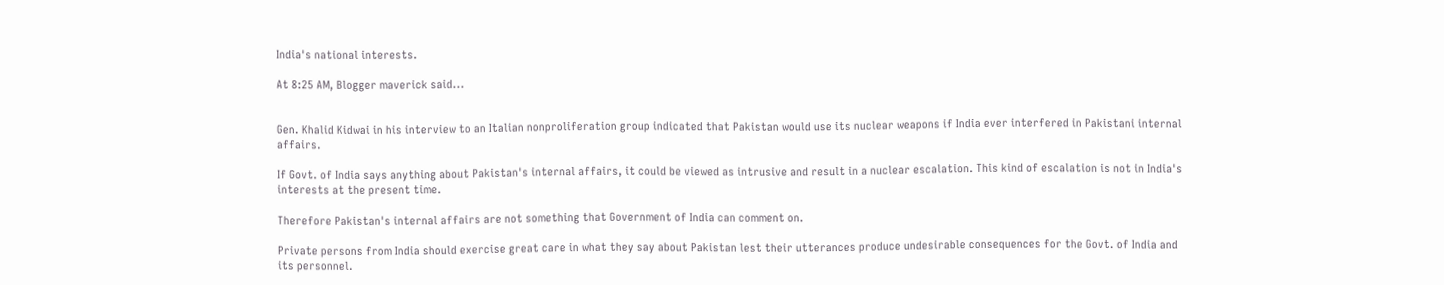India's national interests.

At 8:25 AM, Blogger maverick said...


Gen. Khalid Kidwai in his interview to an Italian nonproliferation group indicated that Pakistan would use its nuclear weapons if India ever interfered in Pakistani internal affairs.

If Govt. of India says anything about Pakistan's internal affairs, it could be viewed as intrusive and result in a nuclear escalation. This kind of escalation is not in India's interests at the present time.

Therefore Pakistan's internal affairs are not something that Government of India can comment on.

Private persons from India should exercise great care in what they say about Pakistan lest their utterances produce undesirable consequences for the Govt. of India and its personnel.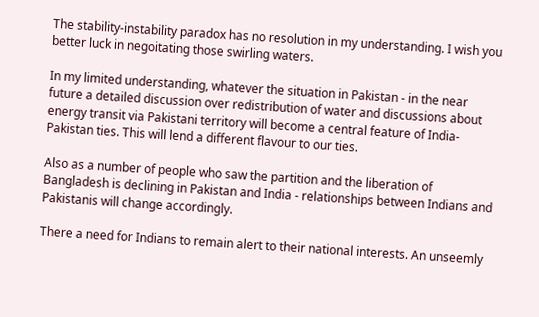The stability-instability paradox has no resolution in my understanding. I wish you better luck in negoitating those swirling waters.

In my limited understanding, whatever the situation in Pakistan - in the near future a detailed discussion over redistribution of water and discussions about energy transit via Pakistani territory will become a central feature of India-Pakistan ties. This will lend a different flavour to our ties.

Also as a number of people who saw the partition and the liberation of Bangladesh is declining in Pakistan and India - relationships between Indians and Pakistanis will change accordingly.

There a need for Indians to remain alert to their national interests. An unseemly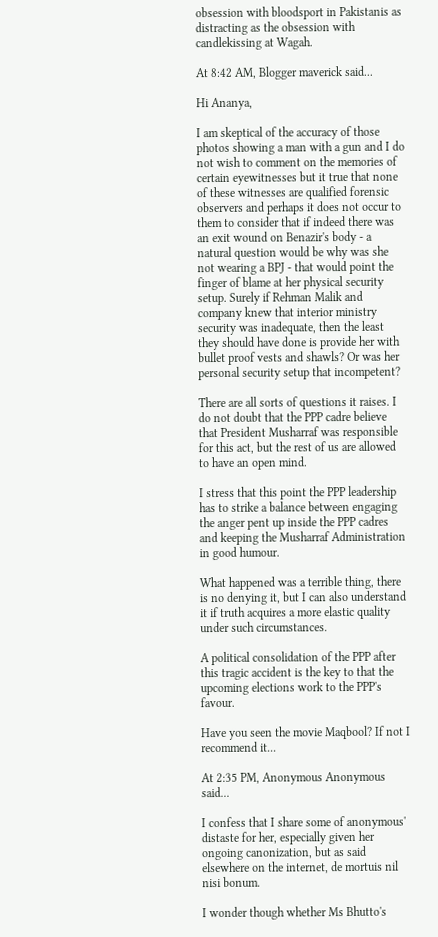obsession with bloodsport in Pakistanis as distracting as the obsession with candlekissing at Wagah.

At 8:42 AM, Blogger maverick said...

Hi Ananya,

I am skeptical of the accuracy of those photos showing a man with a gun and I do not wish to comment on the memories of certain eyewitnesses but it true that none of these witnesses are qualified forensic observers and perhaps it does not occur to them to consider that if indeed there was an exit wound on Benazir's body - a natural question would be why was she not wearing a BPJ - that would point the finger of blame at her physical security setup. Surely if Rehman Malik and company knew that interior ministry security was inadequate, then the least they should have done is provide her with bullet proof vests and shawls? Or was her personal security setup that incompetent?

There are all sorts of questions it raises. I do not doubt that the PPP cadre believe that President Musharraf was responsible for this act, but the rest of us are allowed to have an open mind.

I stress that this point the PPP leadership has to strike a balance between engaging the anger pent up inside the PPP cadres and keeping the Musharraf Administration in good humour.

What happened was a terrible thing, there is no denying it, but I can also understand it if truth acquires a more elastic quality under such circumstances.

A political consolidation of the PPP after this tragic accident is the key to that the upcoming elections work to the PPP's favour.

Have you seen the movie Maqbool? If not I recommend it...

At 2:35 PM, Anonymous Anonymous said...

I confess that I share some of anonymous' distaste for her, especially given her ongoing canonization, but as said elsewhere on the internet, de mortuis nil nisi bonum.

I wonder though whether Ms Bhutto's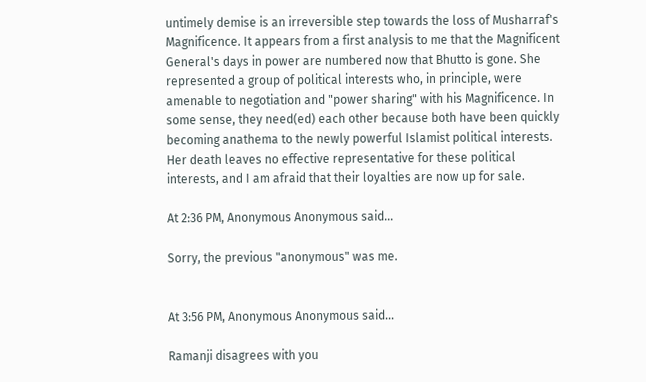untimely demise is an irreversible step towards the loss of Musharraf's Magnificence. It appears from a first analysis to me that the Magnificent General's days in power are numbered now that Bhutto is gone. She represented a group of political interests who, in principle, were amenable to negotiation and "power sharing" with his Magnificence. In some sense, they need(ed) each other because both have been quickly becoming anathema to the newly powerful Islamist political interests. Her death leaves no effective representative for these political interests, and I am afraid that their loyalties are now up for sale.

At 2:36 PM, Anonymous Anonymous said...

Sorry, the previous "anonymous" was me.


At 3:56 PM, Anonymous Anonymous said...

Ramanji disagrees with you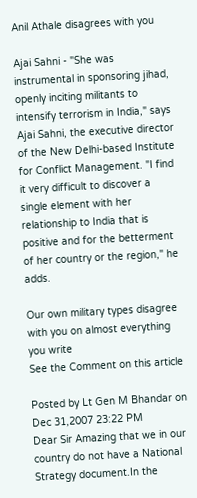Anil Athale disagrees with you

Ajai Sahni - "She was instrumental in sponsoring jihad, openly inciting militants to intensify terrorism in India," says Ajai Sahni, the executive director of the New Delhi-based Institute for Conflict Management. "I find it very difficult to discover a single element with her relationship to India that is positive and for the betterment of her country or the region," he adds.

Our own military types disagree with you on almost everything you write
See the Comment on this article

Posted by Lt Gen M Bhandar on Dec 31,2007 23:22 PM
Dear Sir Amazing that we in our country do not have a National Strategy document.In the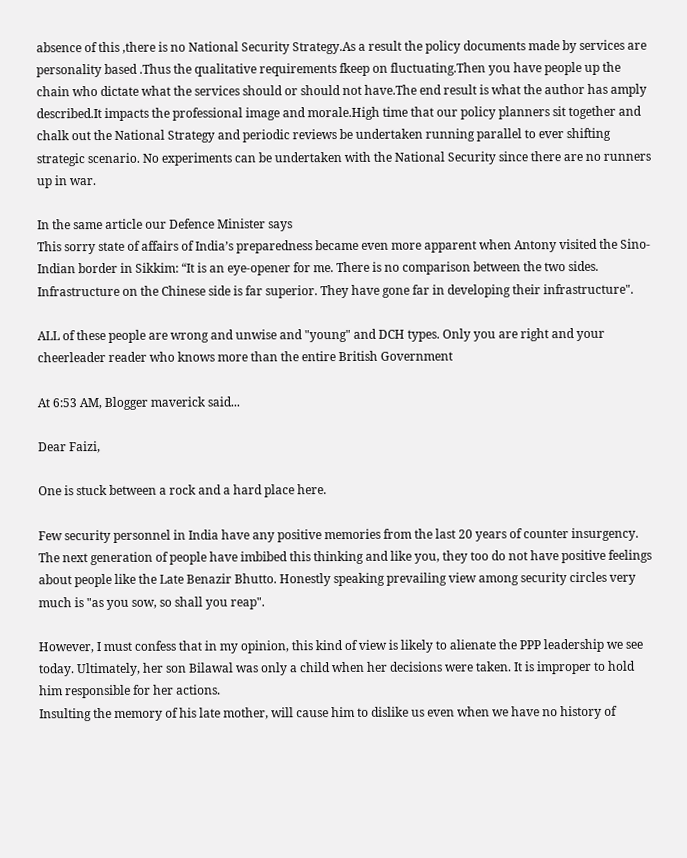absence of this ,there is no National Security Strategy.As a result the policy documents made by services are personality based .Thus the qualitative requirements fkeep on fluctuating.Then you have people up the chain who dictate what the services should or should not have.The end result is what the author has amply described.It impacts the professional image and morale.High time that our policy planners sit together and chalk out the National Strategy and periodic reviews be undertaken running parallel to ever shifting strategic scenario. No experiments can be undertaken with the National Security since there are no runners up in war.

In the same article our Defence Minister says
This sorry state of affairs of India’s preparedness became even more apparent when Antony visited the Sino-Indian border in Sikkim: “It is an eye-opener for me. There is no comparison between the two sides. Infrastructure on the Chinese side is far superior. They have gone far in developing their infrastructure".

ALL of these people are wrong and unwise and "young" and DCH types. Only you are right and your cheerleader reader who knows more than the entire British Government

At 6:53 AM, Blogger maverick said...

Dear Faizi,

One is stuck between a rock and a hard place here.

Few security personnel in India have any positive memories from the last 20 years of counter insurgency. The next generation of people have imbibed this thinking and like you, they too do not have positive feelings about people like the Late Benazir Bhutto. Honestly speaking prevailing view among security circles very much is "as you sow, so shall you reap".

However, I must confess that in my opinion, this kind of view is likely to alienate the PPP leadership we see today. Ultimately, her son Bilawal was only a child when her decisions were taken. It is improper to hold him responsible for her actions.
Insulting the memory of his late mother, will cause him to dislike us even when we have no history of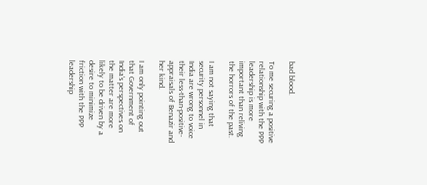bad blood.

To me securing a positive relationship with the PPP leadership is more important than reliving the horrors of the past.

I am not saying that security personnel in India are wrong to voice their less-than-positive-appraisals of Benazir and her kind.

I am only pointing out that Government of India's perspectives on the matter are more likely to be driven by a desire to minimize friction with the PPP leadership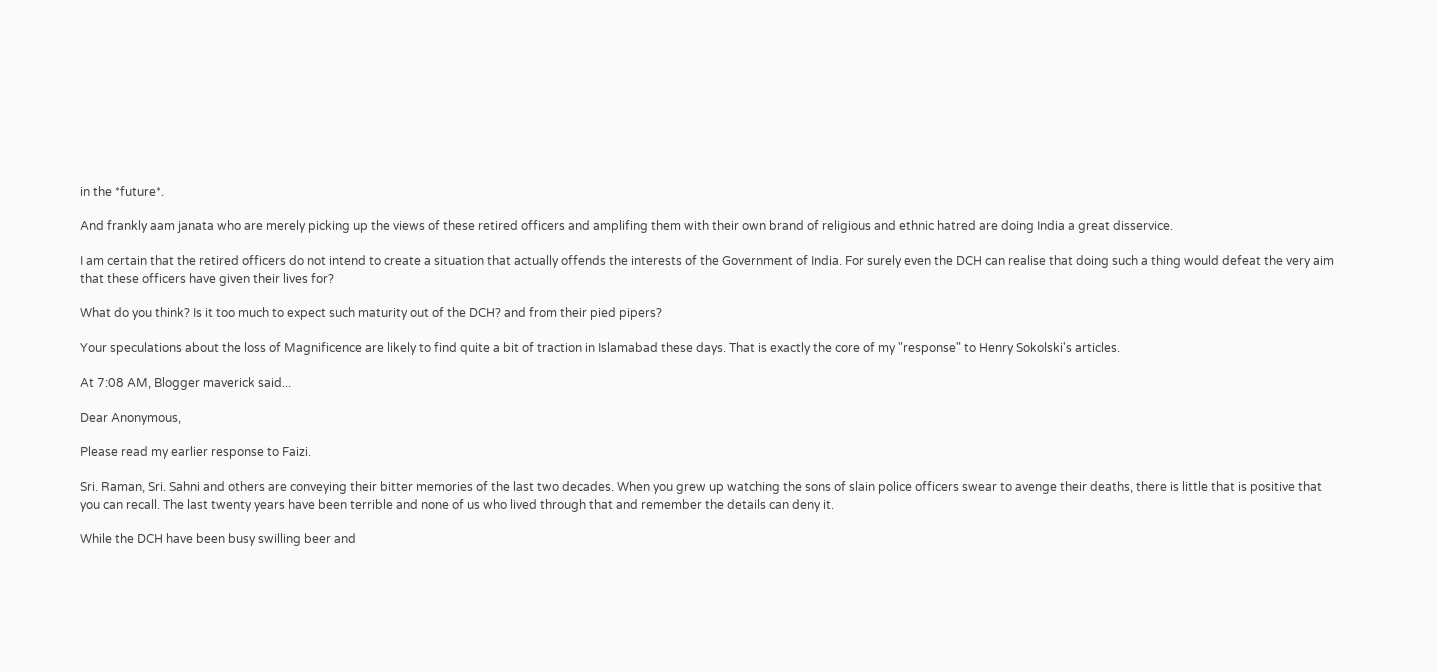in the *future*.

And frankly aam janata who are merely picking up the views of these retired officers and amplifing them with their own brand of religious and ethnic hatred are doing India a great disservice.

I am certain that the retired officers do not intend to create a situation that actually offends the interests of the Government of India. For surely even the DCH can realise that doing such a thing would defeat the very aim that these officers have given their lives for?

What do you think? Is it too much to expect such maturity out of the DCH? and from their pied pipers?

Your speculations about the loss of Magnificence are likely to find quite a bit of traction in Islamabad these days. That is exactly the core of my "response" to Henry Sokolski's articles.

At 7:08 AM, Blogger maverick said...

Dear Anonymous,

Please read my earlier response to Faizi.

Sri. Raman, Sri. Sahni and others are conveying their bitter memories of the last two decades. When you grew up watching the sons of slain police officers swear to avenge their deaths, there is little that is positive that you can recall. The last twenty years have been terrible and none of us who lived through that and remember the details can deny it.

While the DCH have been busy swilling beer and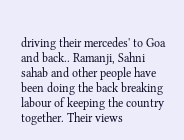driving their mercedes' to Goa and back.. Ramanji, Sahni sahab and other people have been doing the back breaking labour of keeping the country together. Their views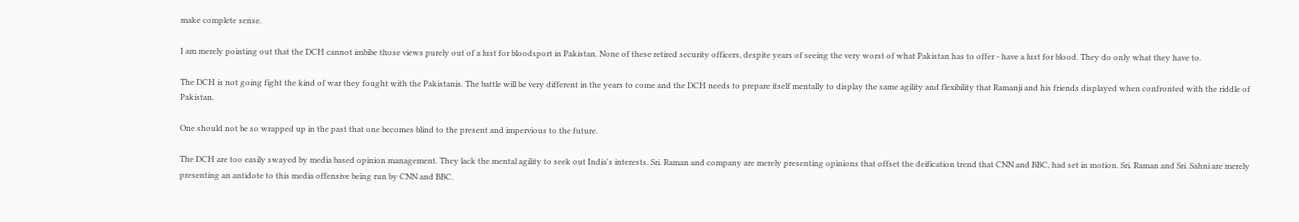make complete sense.

I am merely pointing out that the DCH cannot imbibe those views purely out of a lust for bloodsport in Pakistan. None of these retired security officers, despite years of seeing the very worst of what Pakistan has to offer - have a lust for blood. They do only what they have to.

The DCH is not going fight the kind of war they fought with the Pakistanis. The battle will be very different in the years to come and the DCH needs to prepare itself mentally to display the same agility and flexibility that Ramanji and his friends displayed when confronted with the riddle of Pakistan.

One should not be so wrapped up in the past that one becomes blind to the present and impervious to the future.

The DCH are too easily swayed by media based opinion management. They lack the mental agility to seek out India's interests. Sri. Raman and company are merely presenting opinions that offset the deification trend that CNN and BBC, had set in motion. Sri. Raman and Sri. Sahni are merely presenting an antidote to this media offensive being run by CNN and BBC.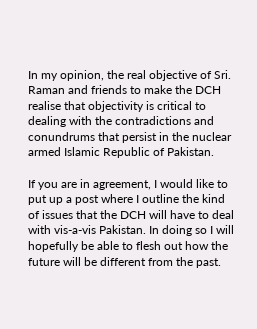In my opinion, the real objective of Sri. Raman and friends to make the DCH realise that objectivity is critical to dealing with the contradictions and conundrums that persist in the nuclear armed Islamic Republic of Pakistan.

If you are in agreement, I would like to put up a post where I outline the kind of issues that the DCH will have to deal with vis-a-vis Pakistan. In doing so I will hopefully be able to flesh out how the future will be different from the past.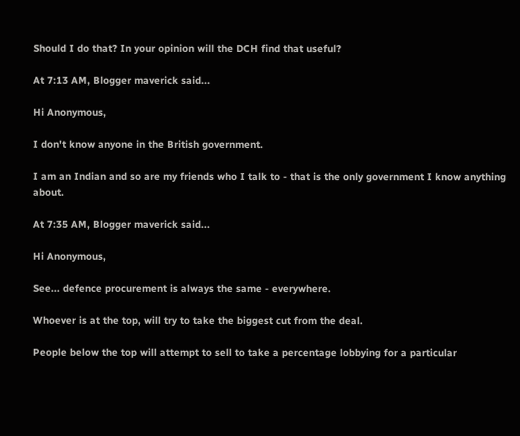Should I do that? In your opinion will the DCH find that useful?

At 7:13 AM, Blogger maverick said...

Hi Anonymous,

I don't know anyone in the British government.

I am an Indian and so are my friends who I talk to - that is the only government I know anything about.

At 7:35 AM, Blogger maverick said...

Hi Anonymous,

See... defence procurement is always the same - everywhere.

Whoever is at the top, will try to take the biggest cut from the deal.

People below the top will attempt to sell to take a percentage lobbying for a particular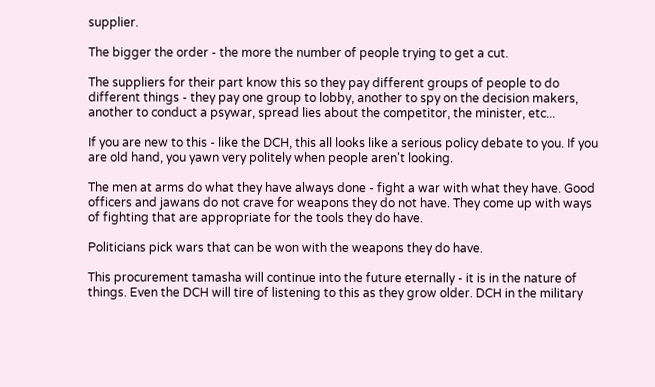supplier.

The bigger the order - the more the number of people trying to get a cut.

The suppliers for their part know this so they pay different groups of people to do different things - they pay one group to lobby, another to spy on the decision makers, another to conduct a psywar, spread lies about the competitor, the minister, etc...

If you are new to this - like the DCH, this all looks like a serious policy debate to you. If you are old hand, you yawn very politely when people aren't looking.

The men at arms do what they have always done - fight a war with what they have. Good officers and jawans do not crave for weapons they do not have. They come up with ways of fighting that are appropriate for the tools they do have.

Politicians pick wars that can be won with the weapons they do have.

This procurement tamasha will continue into the future eternally - it is in the nature of things. Even the DCH will tire of listening to this as they grow older. DCH in the military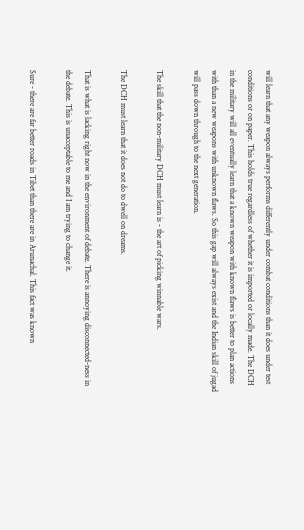will learn that any weapon always performs differently under combat conditions than it does under test conditions or on paper. This holds true regardless of whether it is imported or locally made. The DCH in the military will all eventually learn that a known weapon with known flaws is better to plan actions with than a new weapons with unknown flaws. So this gap will always exist and the Indian skill of jugad will pass down through to the next generation.

The skill that the non-military DCH must learn is - the art of picking winnable wars.

The DCH must learn that it does not do to dwell on dreams.

That is what is lacking right now in the environment of debate. There is annoying disconnected-ness in the debate. This is unacceptable to me and I am trying to change it.

Sure - there are far better roads in Tibet than there are in Arunachal. This fact was known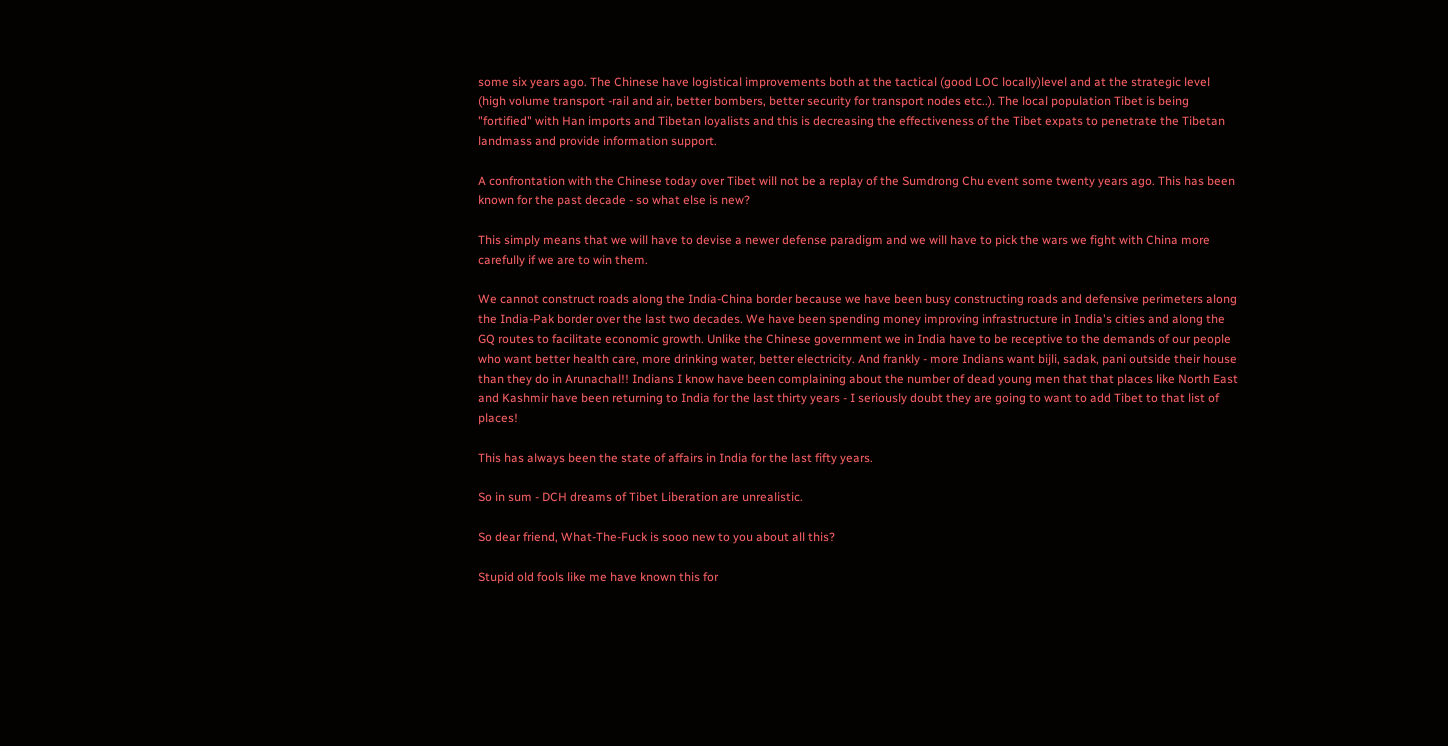some six years ago. The Chinese have logistical improvements both at the tactical (good LOC locally)level and at the strategic level (high volume transport -rail and air, better bombers, better security for transport nodes etc..). The local population Tibet is being "fortified" with Han imports and Tibetan loyalists and this is decreasing the effectiveness of the Tibet expats to penetrate the Tibetan landmass and provide information support.

A confrontation with the Chinese today over Tibet will not be a replay of the Sumdrong Chu event some twenty years ago. This has been known for the past decade - so what else is new?

This simply means that we will have to devise a newer defense paradigm and we will have to pick the wars we fight with China more carefully if we are to win them.

We cannot construct roads along the India-China border because we have been busy constructing roads and defensive perimeters along the India-Pak border over the last two decades. We have been spending money improving infrastructure in India's cities and along the GQ routes to facilitate economic growth. Unlike the Chinese government we in India have to be receptive to the demands of our people who want better health care, more drinking water, better electricity. And frankly - more Indians want bijli, sadak, pani outside their house than they do in Arunachal!! Indians I know have been complaining about the number of dead young men that that places like North East and Kashmir have been returning to India for the last thirty years - I seriously doubt they are going to want to add Tibet to that list of places!

This has always been the state of affairs in India for the last fifty years.

So in sum - DCH dreams of Tibet Liberation are unrealistic.

So dear friend, What-The-Fuck is sooo new to you about all this?

Stupid old fools like me have known this for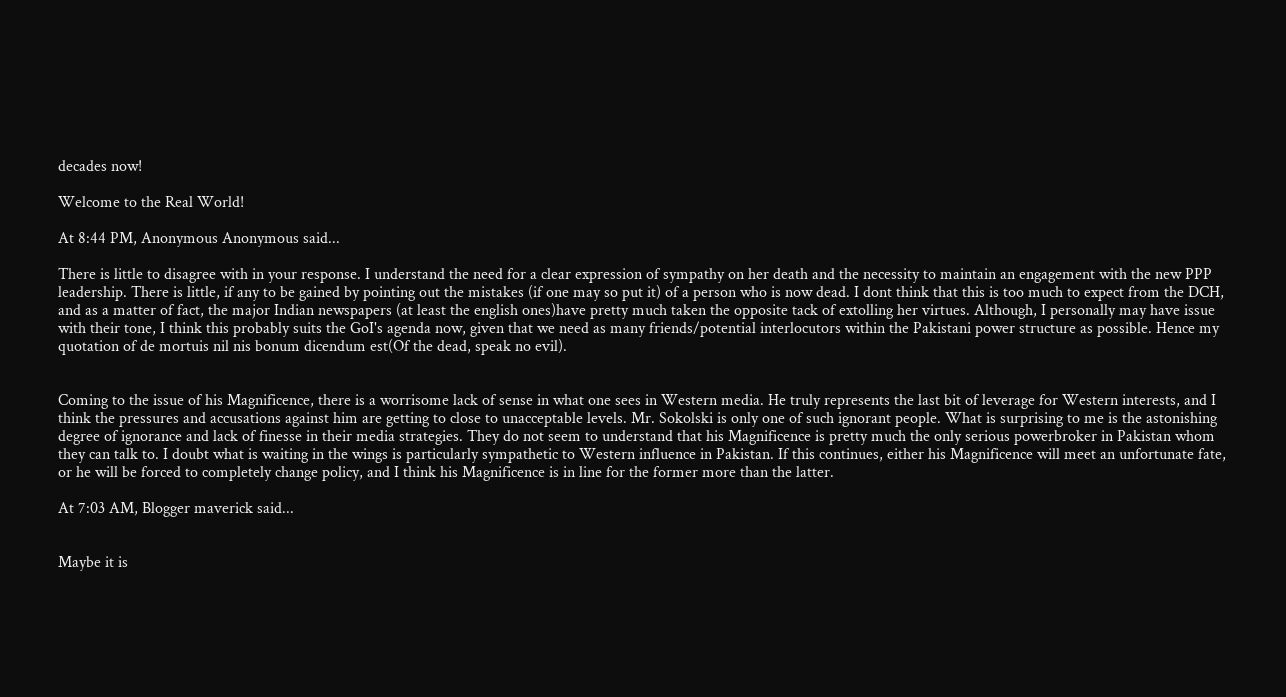decades now!

Welcome to the Real World!

At 8:44 PM, Anonymous Anonymous said...

There is little to disagree with in your response. I understand the need for a clear expression of sympathy on her death and the necessity to maintain an engagement with the new PPP leadership. There is little, if any to be gained by pointing out the mistakes (if one may so put it) of a person who is now dead. I dont think that this is too much to expect from the DCH, and as a matter of fact, the major Indian newspapers (at least the english ones)have pretty much taken the opposite tack of extolling her virtues. Although, I personally may have issue with their tone, I think this probably suits the GoI's agenda now, given that we need as many friends/potential interlocutors within the Pakistani power structure as possible. Hence my quotation of de mortuis nil nis bonum dicendum est(Of the dead, speak no evil).


Coming to the issue of his Magnificence, there is a worrisome lack of sense in what one sees in Western media. He truly represents the last bit of leverage for Western interests, and I think the pressures and accusations against him are getting to close to unacceptable levels. Mr. Sokolski is only one of such ignorant people. What is surprising to me is the astonishing degree of ignorance and lack of finesse in their media strategies. They do not seem to understand that his Magnificence is pretty much the only serious powerbroker in Pakistan whom they can talk to. I doubt what is waiting in the wings is particularly sympathetic to Western influence in Pakistan. If this continues, either his Magnificence will meet an unfortunate fate, or he will be forced to completely change policy, and I think his Magnificence is in line for the former more than the latter.

At 7:03 AM, Blogger maverick said...


Maybe it is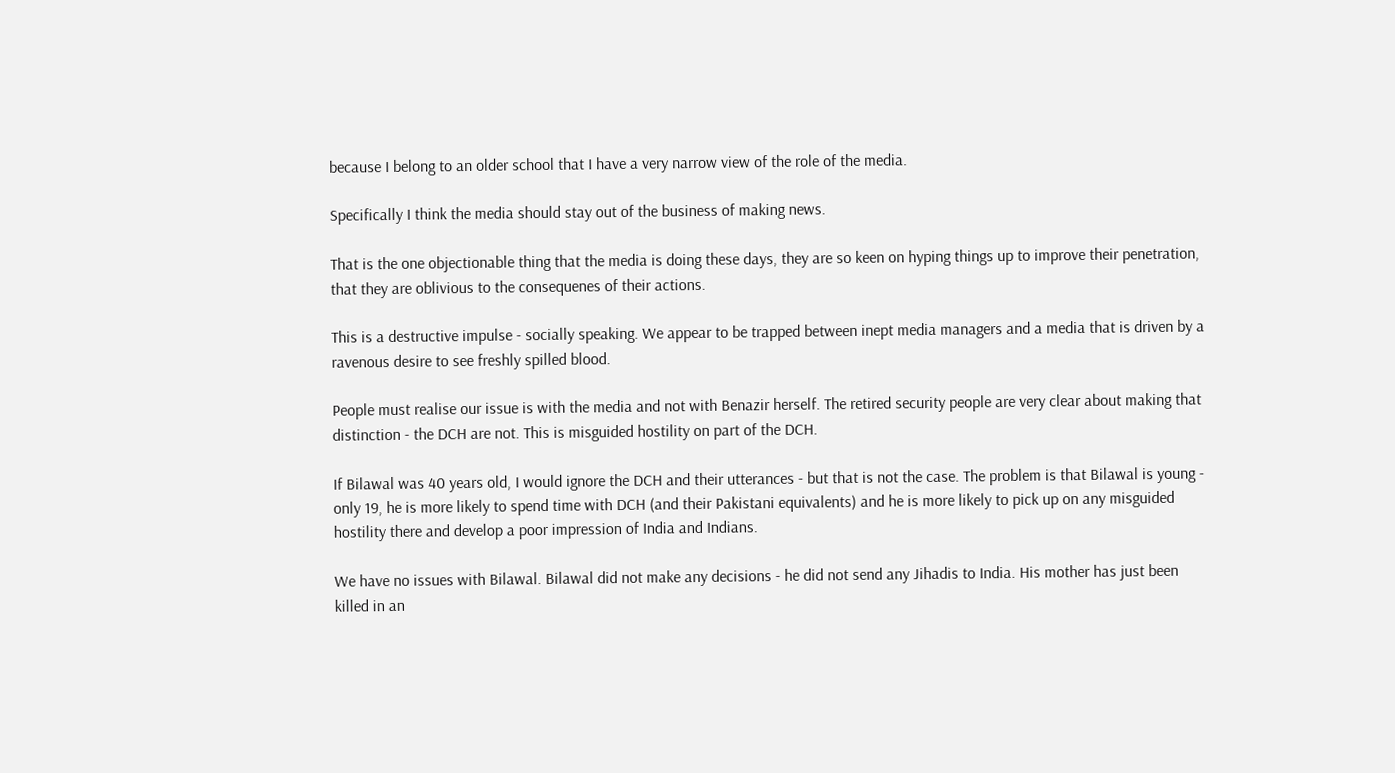because I belong to an older school that I have a very narrow view of the role of the media.

Specifically I think the media should stay out of the business of making news.

That is the one objectionable thing that the media is doing these days, they are so keen on hyping things up to improve their penetration, that they are oblivious to the consequenes of their actions.

This is a destructive impulse - socially speaking. We appear to be trapped between inept media managers and a media that is driven by a ravenous desire to see freshly spilled blood.

People must realise our issue is with the media and not with Benazir herself. The retired security people are very clear about making that distinction - the DCH are not. This is misguided hostility on part of the DCH.

If Bilawal was 40 years old, I would ignore the DCH and their utterances - but that is not the case. The problem is that Bilawal is young - only 19, he is more likely to spend time with DCH (and their Pakistani equivalents) and he is more likely to pick up on any misguided hostility there and develop a poor impression of India and Indians.

We have no issues with Bilawal. Bilawal did not make any decisions - he did not send any Jihadis to India. His mother has just been killed in an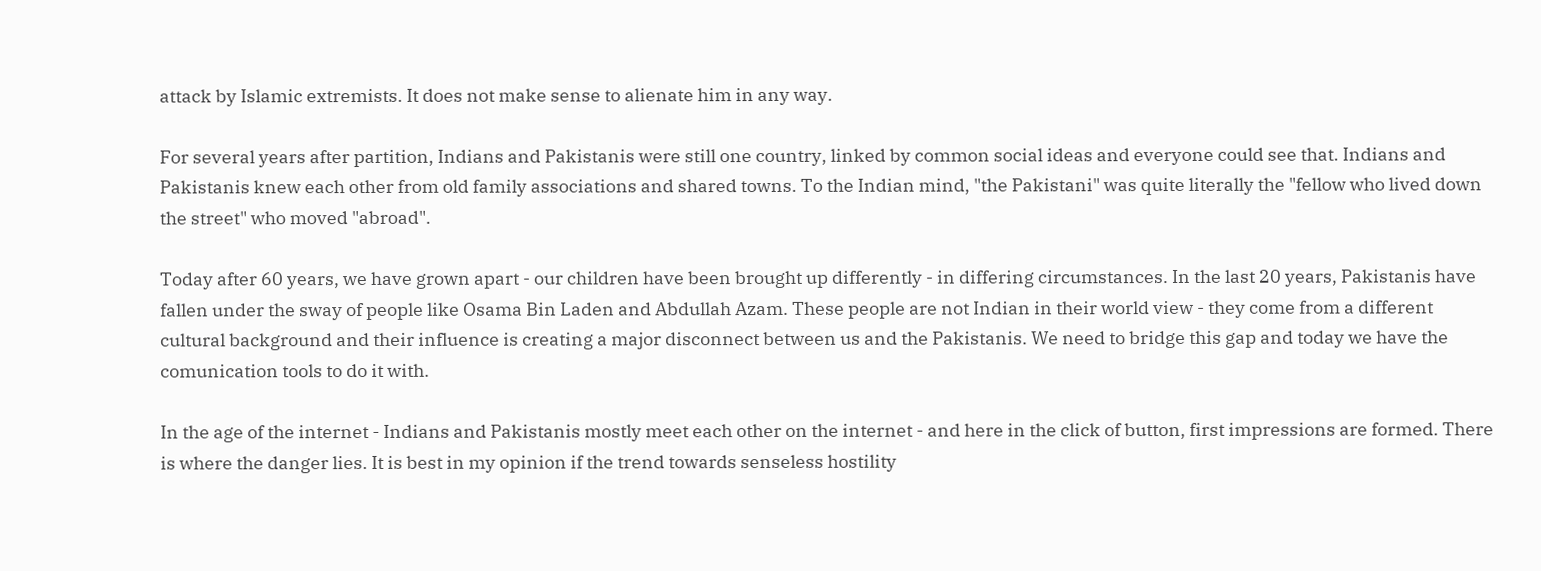attack by Islamic extremists. It does not make sense to alienate him in any way.

For several years after partition, Indians and Pakistanis were still one country, linked by common social ideas and everyone could see that. Indians and Pakistanis knew each other from old family associations and shared towns. To the Indian mind, "the Pakistani" was quite literally the "fellow who lived down the street" who moved "abroad".

Today after 60 years, we have grown apart - our children have been brought up differently - in differing circumstances. In the last 20 years, Pakistanis have fallen under the sway of people like Osama Bin Laden and Abdullah Azam. These people are not Indian in their world view - they come from a different cultural background and their influence is creating a major disconnect between us and the Pakistanis. We need to bridge this gap and today we have the comunication tools to do it with.

In the age of the internet - Indians and Pakistanis mostly meet each other on the internet - and here in the click of button, first impressions are formed. There is where the danger lies. It is best in my opinion if the trend towards senseless hostility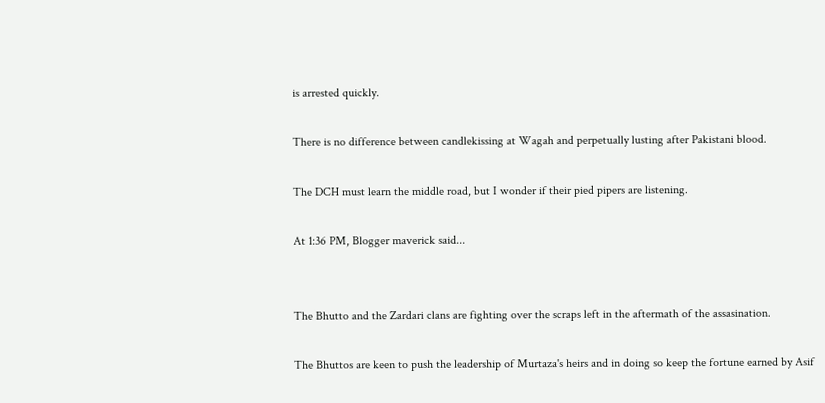is arrested quickly.

There is no difference between candlekissing at Wagah and perpetually lusting after Pakistani blood.

The DCH must learn the middle road, but I wonder if their pied pipers are listening.

At 1:36 PM, Blogger maverick said...


The Bhutto and the Zardari clans are fighting over the scraps left in the aftermath of the assasination.

The Bhuttos are keen to push the leadership of Murtaza's heirs and in doing so keep the fortune earned by Asif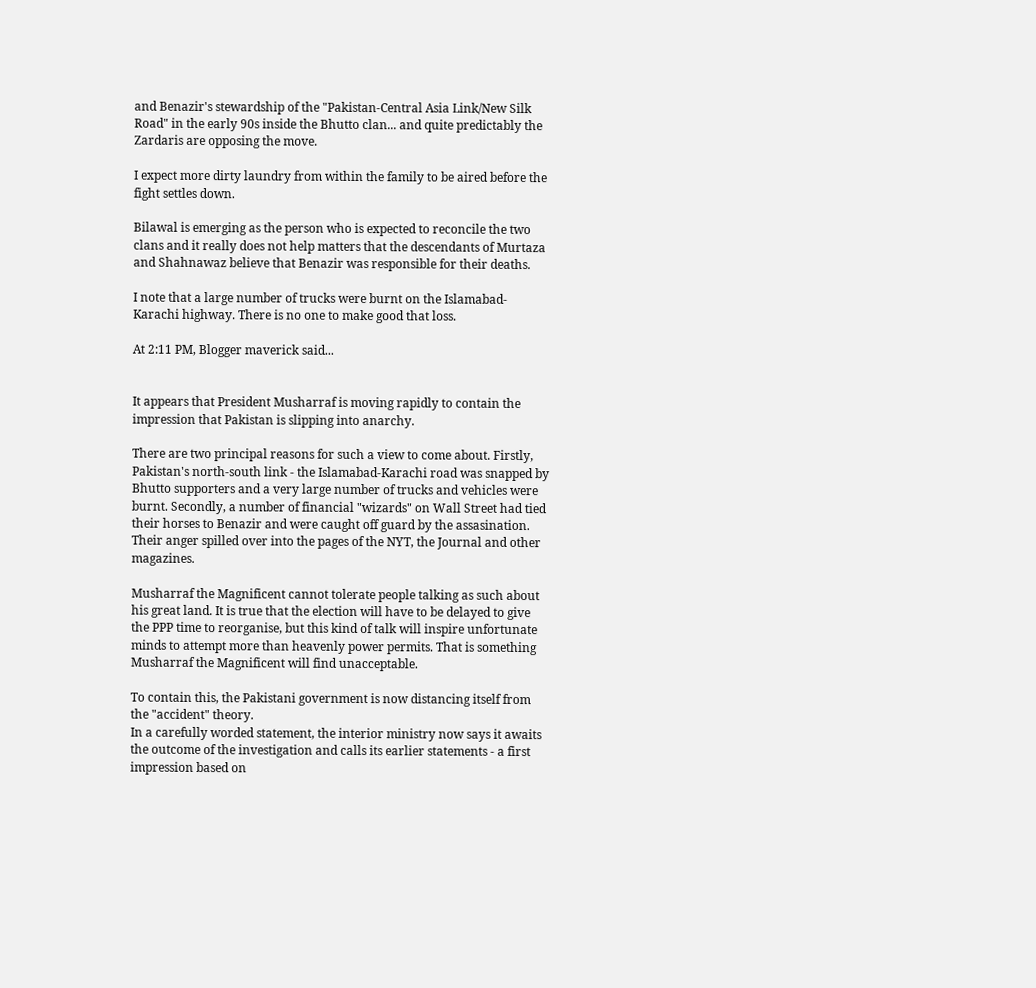and Benazir's stewardship of the "Pakistan-Central Asia Link/New Silk Road" in the early 90s inside the Bhutto clan... and quite predictably the Zardaris are opposing the move.

I expect more dirty laundry from within the family to be aired before the fight settles down.

Bilawal is emerging as the person who is expected to reconcile the two clans and it really does not help matters that the descendants of Murtaza and Shahnawaz believe that Benazir was responsible for their deaths.

I note that a large number of trucks were burnt on the Islamabad-Karachi highway. There is no one to make good that loss.

At 2:11 PM, Blogger maverick said...


It appears that President Musharraf is moving rapidly to contain the impression that Pakistan is slipping into anarchy.

There are two principal reasons for such a view to come about. Firstly, Pakistan's north-south link - the Islamabad-Karachi road was snapped by Bhutto supporters and a very large number of trucks and vehicles were burnt. Secondly, a number of financial "wizards" on Wall Street had tied their horses to Benazir and were caught off guard by the assasination. Their anger spilled over into the pages of the NYT, the Journal and other magazines.

Musharraf the Magnificent cannot tolerate people talking as such about his great land. It is true that the election will have to be delayed to give the PPP time to reorganise, but this kind of talk will inspire unfortunate minds to attempt more than heavenly power permits. That is something Musharraf the Magnificent will find unacceptable.

To contain this, the Pakistani government is now distancing itself from the "accident" theory.
In a carefully worded statement, the interior ministry now says it awaits the outcome of the investigation and calls its earlier statements - a first impression based on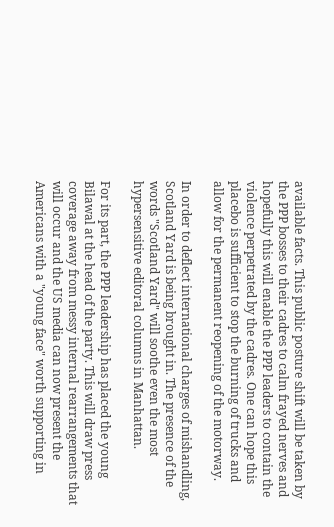available facts. This public posture shift will be taken by the PPP bosses to their cadres to calm frayed nerves and hopefully this will enable the PPP leaders to contain the violence perpetrated by the cadres. One can hope this placebo is sufficient to stop the burning of trucks and allow for the permanent reopening of the motorway.

In order to deflect international charges of mishandling, Scotland Yard is being brought in. The presence of the words "Scotland Yard" will soothe even the most hypersensitive editoral columns in Manhattan.

For its part, the PPP leadership has placed the young Bilawal at the head of the party. This will draw press coverage away from messy internal rearrangements that will occur and the US media can now present the Americans with a "young face" worth supporting in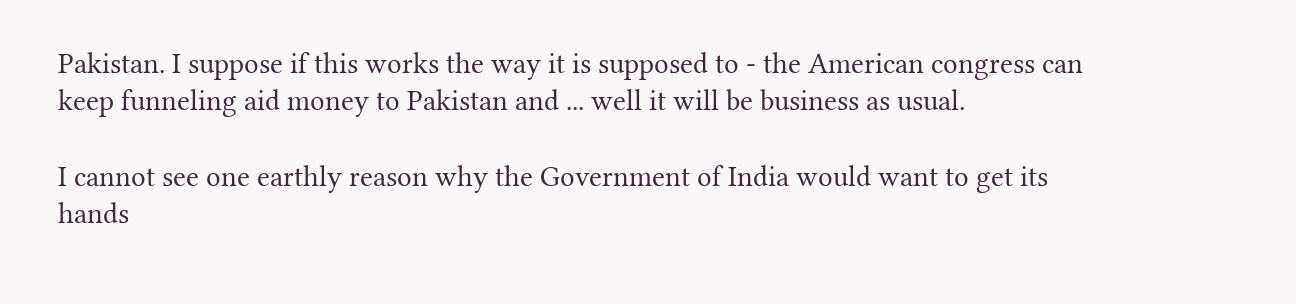Pakistan. I suppose if this works the way it is supposed to - the American congress can keep funneling aid money to Pakistan and ... well it will be business as usual.

I cannot see one earthly reason why the Government of India would want to get its hands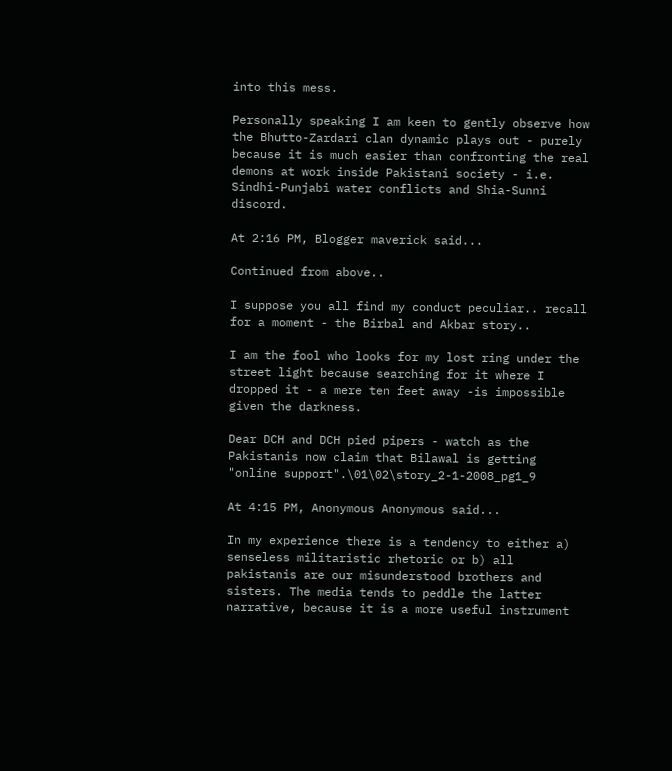into this mess.

Personally speaking I am keen to gently observe how the Bhutto-Zardari clan dynamic plays out - purely because it is much easier than confronting the real demons at work inside Pakistani society - i.e. Sindhi-Punjabi water conflicts and Shia-Sunni discord.

At 2:16 PM, Blogger maverick said...

Continued from above..

I suppose you all find my conduct peculiar.. recall for a moment - the Birbal and Akbar story..

I am the fool who looks for my lost ring under the street light because searching for it where I dropped it - a mere ten feet away -is impossible given the darkness.

Dear DCH and DCH pied pipers - watch as the Pakistanis now claim that Bilawal is getting "online support".\01\02\story_2-1-2008_pg1_9

At 4:15 PM, Anonymous Anonymous said...

In my experience there is a tendency to either a) senseless militaristic rhetoric or b) all pakistanis are our misunderstood brothers and sisters. The media tends to peddle the latter narrative, because it is a more useful instrument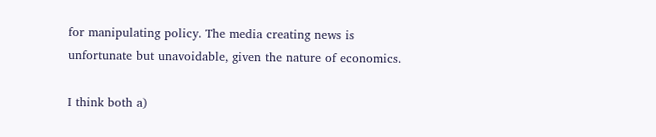for manipulating policy. The media creating news is unfortunate but unavoidable, given the nature of economics.

I think both a)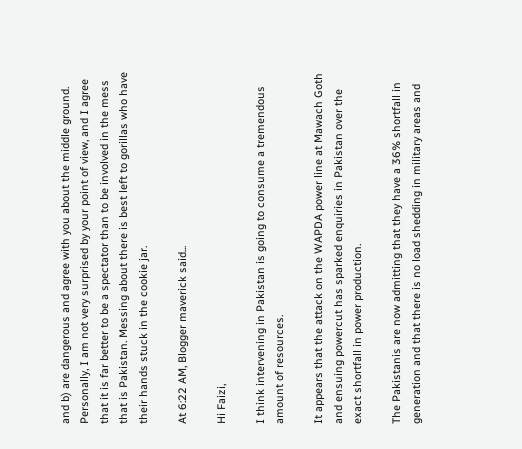and b) are dangerous and agree with you about the middle ground. Personally, I am not very surprised by your point of view, and I agree that it is far better to be a spectator than to be involved in the mess that is Pakistan. Messing about there is best left to gorillas who have their hands stuck in the cookie jar.

At 6:22 AM, Blogger maverick said...

Hi Faizi,

I think intervening in Pakistan is going to consume a tremendous amount of resources.

It appears that the attack on the WAPDA power line at Mawach Goth and ensuing powercut has sparked enquiries in Pakistan over the exact shortfall in power production.

The Pakistanis are now admitting that they have a 36% shortfall in generation and that there is no load shedding in military areas and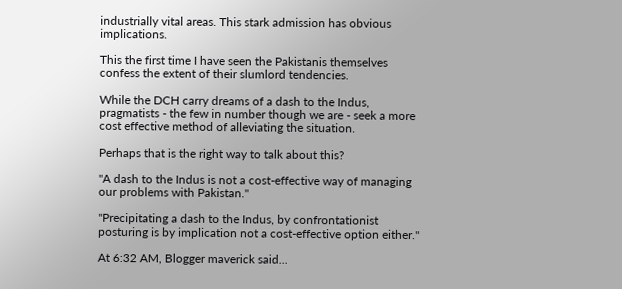industrially vital areas. This stark admission has obvious implications.

This the first time I have seen the Pakistanis themselves confess the extent of their slumlord tendencies.

While the DCH carry dreams of a dash to the Indus, pragmatists - the few in number though we are - seek a more cost effective method of alleviating the situation.

Perhaps that is the right way to talk about this?

"A dash to the Indus is not a cost-effective way of managing our problems with Pakistan."

"Precipitating a dash to the Indus, by confrontationist posturing is by implication not a cost-effective option either."

At 6:32 AM, Blogger maverick said...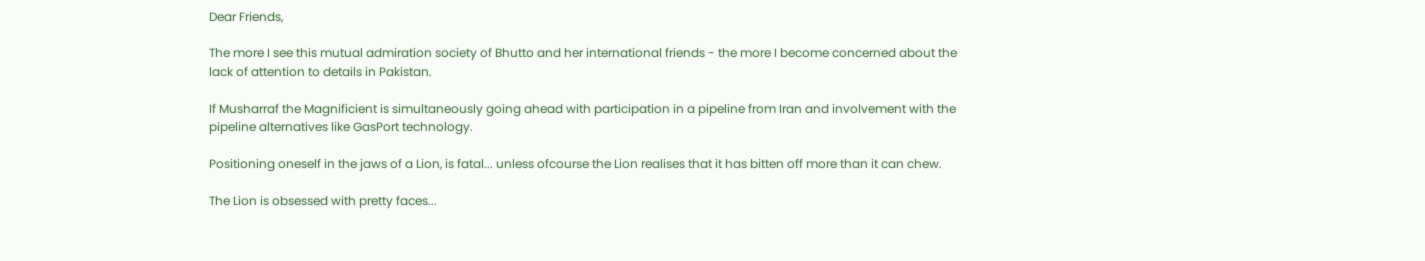Dear Friends,

The more I see this mutual admiration society of Bhutto and her international friends - the more I become concerned about the lack of attention to details in Pakistan.

If Musharraf the Magnificient is simultaneously going ahead with participation in a pipeline from Iran and involvement with the pipeline alternatives like GasPort technology.

Positioning oneself in the jaws of a Lion, is fatal... unless ofcourse the Lion realises that it has bitten off more than it can chew.

The Lion is obsessed with pretty faces...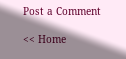Post a Comment

<< Home